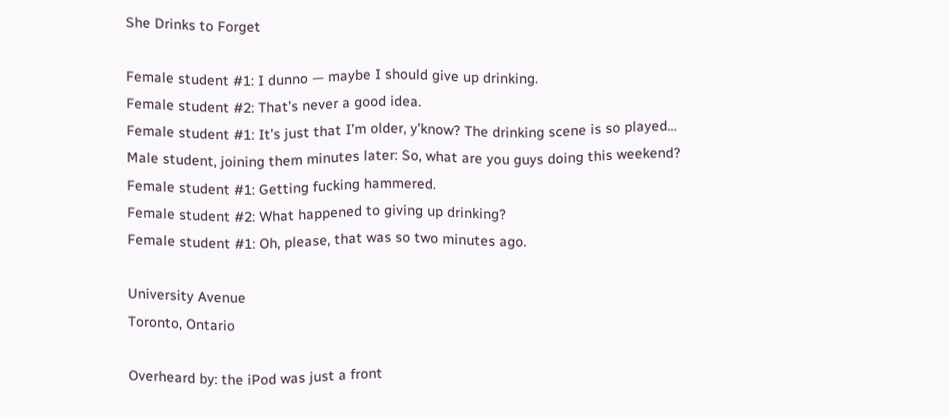She Drinks to Forget

Female student #1: I dunno — maybe I should give up drinking.
Female student #2: That’s never a good idea.
Female student #1: It’s just that I’m older, y’know? The drinking scene is so played…
Male student, joining them minutes later: So, what are you guys doing this weekend?
Female student #1: Getting fucking hammered.
Female student #2: What happened to giving up drinking?
Female student #1: Oh, please, that was so two minutes ago.

University Avenue
Toronto, Ontario

Overheard by: the iPod was just a front